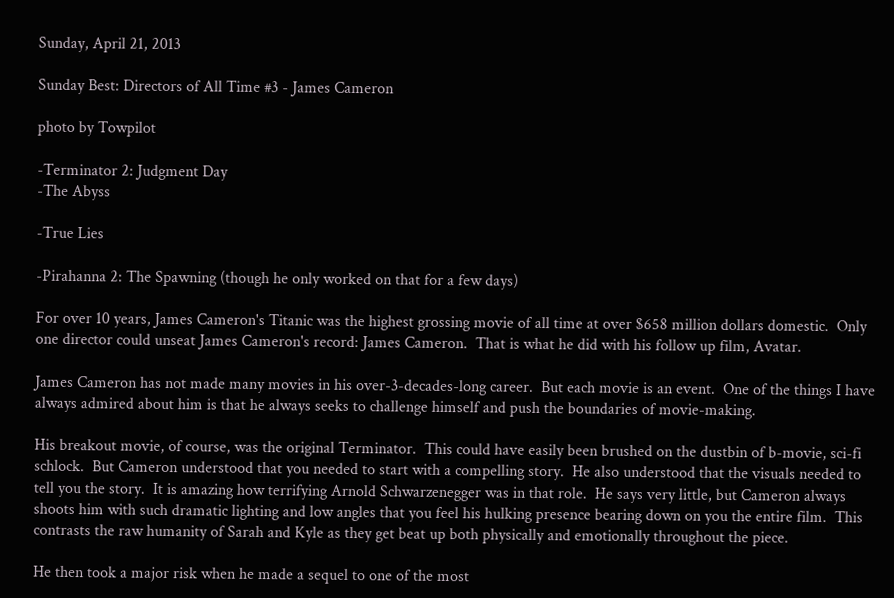Sunday, April 21, 2013

Sunday Best: Directors of All Time #3 - James Cameron

photo by Towpilot

-Terminator 2: Judgment Day
-The Abyss

-True Lies

-Pirahanna 2: The Spawning (though he only worked on that for a few days)

For over 10 years, James Cameron's Titanic was the highest grossing movie of all time at over $658 million dollars domestic.  Only one director could unseat James Cameron's record: James Cameron.  That is what he did with his follow up film, Avatar.

James Cameron has not made many movies in his over-3-decades-long career.  But each movie is an event.  One of the things I have always admired about him is that he always seeks to challenge himself and push the boundaries of movie-making.

His breakout movie, of course, was the original Terminator.  This could have easily been brushed on the dustbin of b-movie, sci-fi schlock.  But Cameron understood that you needed to start with a compelling story.  He also understood that the visuals needed to tell you the story.  It is amazing how terrifying Arnold Schwarzenegger was in that role.  He says very little, but Cameron always shoots him with such dramatic lighting and low angles that you feel his hulking presence bearing down on you the entire film.  This contrasts the raw humanity of Sarah and Kyle as they get beat up both physically and emotionally throughout the piece.

He then took a major risk when he made a sequel to one of the most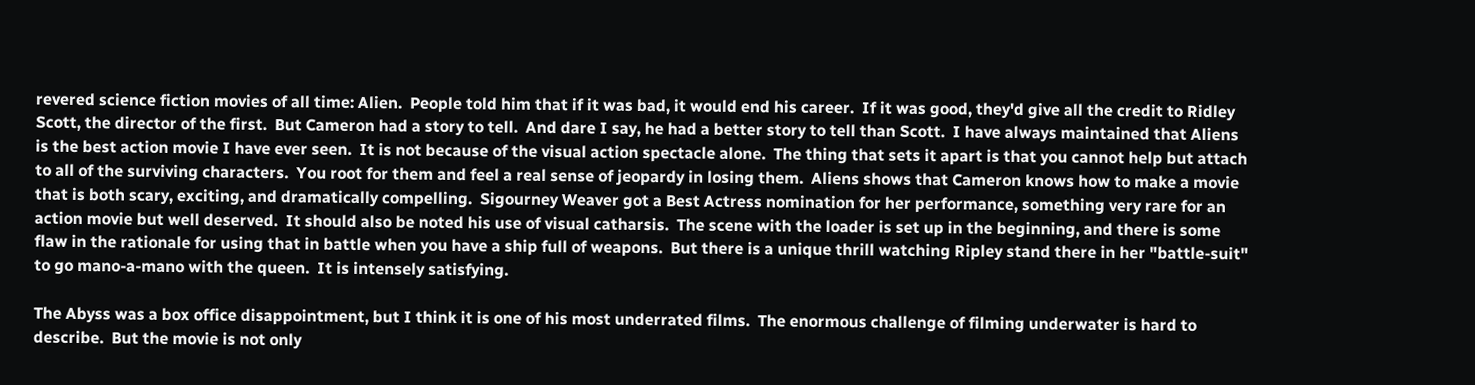revered science fiction movies of all time: Alien.  People told him that if it was bad, it would end his career.  If it was good, they'd give all the credit to Ridley Scott, the director of the first.  But Cameron had a story to tell.  And dare I say, he had a better story to tell than Scott.  I have always maintained that Aliens is the best action movie I have ever seen.  It is not because of the visual action spectacle alone.  The thing that sets it apart is that you cannot help but attach to all of the surviving characters.  You root for them and feel a real sense of jeopardy in losing them.  Aliens shows that Cameron knows how to make a movie that is both scary, exciting, and dramatically compelling.  Sigourney Weaver got a Best Actress nomination for her performance, something very rare for an action movie but well deserved.  It should also be noted his use of visual catharsis.  The scene with the loader is set up in the beginning, and there is some flaw in the rationale for using that in battle when you have a ship full of weapons.  But there is a unique thrill watching Ripley stand there in her "battle-suit" to go mano-a-mano with the queen.  It is intensely satisfying.

The Abyss was a box office disappointment, but I think it is one of his most underrated films.  The enormous challenge of filming underwater is hard to describe.  But the movie is not only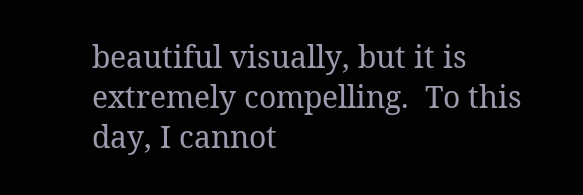beautiful visually, but it is extremely compelling.  To this day, I cannot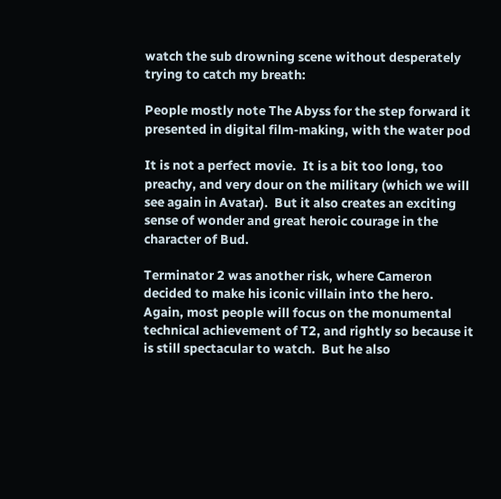watch the sub drowning scene without desperately trying to catch my breath:

People mostly note The Abyss for the step forward it presented in digital film-making, with the water pod

It is not a perfect movie.  It is a bit too long, too preachy, and very dour on the military (which we will see again in Avatar).  But it also creates an exciting sense of wonder and great heroic courage in the character of Bud.

Terminator 2 was another risk, where Cameron decided to make his iconic villain into the hero.  Again, most people will focus on the monumental technical achievement of T2, and rightly so because it is still spectacular to watch.  But he also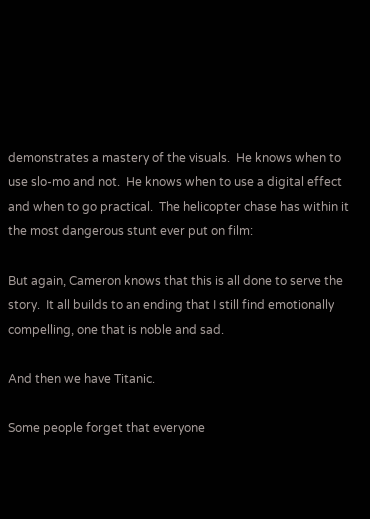demonstrates a mastery of the visuals.  He knows when to use slo-mo and not.  He knows when to use a digital effect and when to go practical.  The helicopter chase has within it the most dangerous stunt ever put on film:

But again, Cameron knows that this is all done to serve the story.  It all builds to an ending that I still find emotionally compelling, one that is noble and sad.

And then we have Titanic.

Some people forget that everyone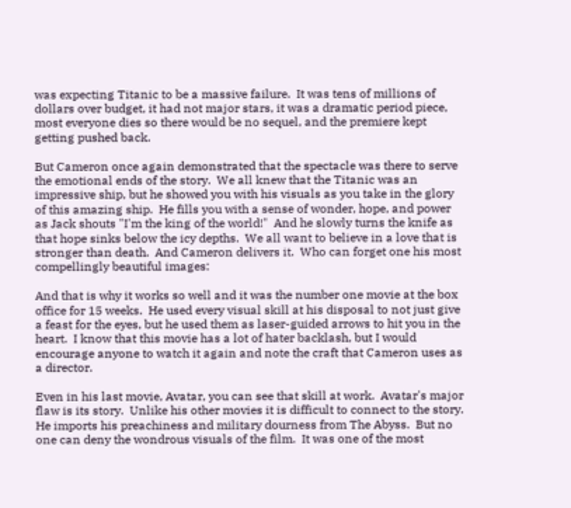was expecting Titanic to be a massive failure.  It was tens of millions of dollars over budget, it had not major stars, it was a dramatic period piece, most everyone dies so there would be no sequel, and the premiere kept getting pushed back.

But Cameron once again demonstrated that the spectacle was there to serve the emotional ends of the story.  We all knew that the Titanic was an impressive ship, but he showed you with his visuals as you take in the glory of this amazing ship.  He fills you with a sense of wonder, hope, and power as Jack shouts "I'm the king of the world!"  And he slowly turns the knife as that hope sinks below the icy depths.  We all want to believe in a love that is stronger than death.  And Cameron delivers it.  Who can forget one his most compellingly beautiful images:

And that is why it works so well and it was the number one movie at the box office for 15 weeks.  He used every visual skill at his disposal to not just give a feast for the eyes, but he used them as laser-guided arrows to hit you in the heart.  I know that this movie has a lot of hater backlash, but I would encourage anyone to watch it again and note the craft that Cameron uses as a director.

Even in his last movie, Avatar, you can see that skill at work.  Avatar's major flaw is its story.  Unlike his other movies it is difficult to connect to the story.  He imports his preachiness and military dourness from The Abyss.  But no one can deny the wondrous visuals of the film.  It was one of the most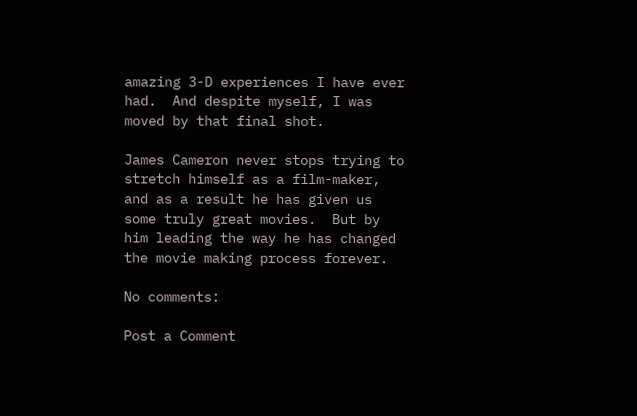amazing 3-D experiences I have ever had.  And despite myself, I was moved by that final shot.

James Cameron never stops trying to stretch himself as a film-maker, and as a result he has given us some truly great movies.  But by him leading the way he has changed the movie making process forever.

No comments:

Post a Comment